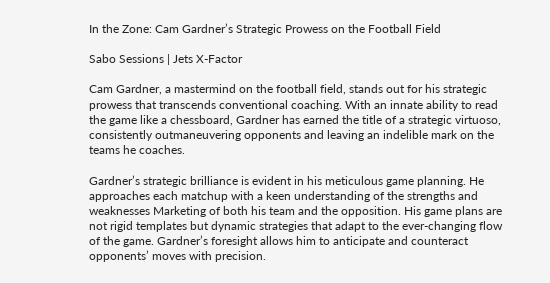In the Zone: Cam Gardner’s Strategic Prowess on the Football Field

Sabo Sessions | Jets X-Factor

Cam Gardner, a mastermind on the football field, stands out for his strategic prowess that transcends conventional coaching. With an innate ability to read the game like a chessboard, Gardner has earned the title of a strategic virtuoso, consistently outmaneuvering opponents and leaving an indelible mark on the teams he coaches.

Gardner’s strategic brilliance is evident in his meticulous game planning. He approaches each matchup with a keen understanding of the strengths and weaknesses Marketing of both his team and the opposition. His game plans are not rigid templates but dynamic strategies that adapt to the ever-changing flow of the game. Gardner’s foresight allows him to anticipate and counteract opponents’ moves with precision.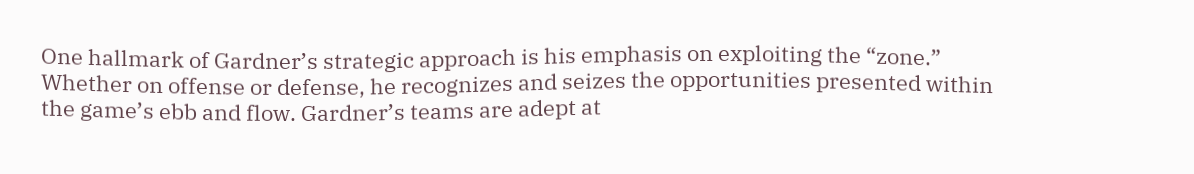One hallmark of Gardner’s strategic approach is his emphasis on exploiting the “zone.” Whether on offense or defense, he recognizes and seizes the opportunities presented within the game’s ebb and flow. Gardner’s teams are adept at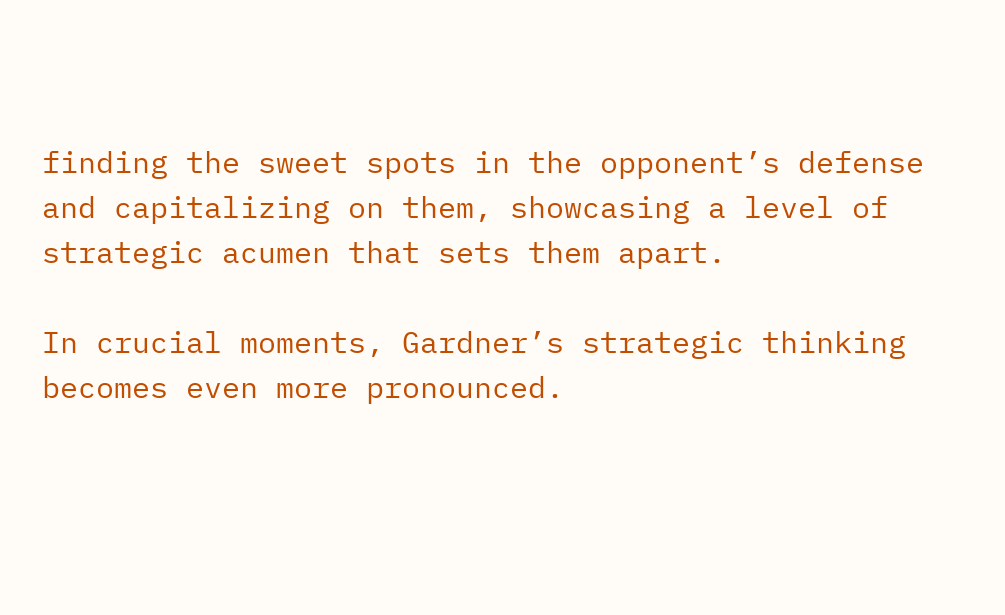finding the sweet spots in the opponent’s defense and capitalizing on them, showcasing a level of strategic acumen that sets them apart.

In crucial moments, Gardner’s strategic thinking becomes even more pronounced.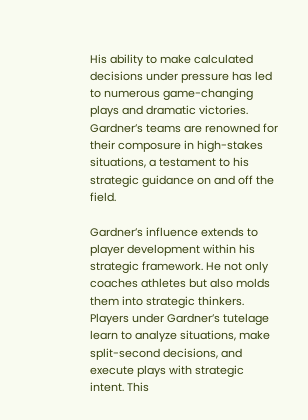His ability to make calculated decisions under pressure has led to numerous game-changing plays and dramatic victories. Gardner’s teams are renowned for their composure in high-stakes situations, a testament to his strategic guidance on and off the field.

Gardner’s influence extends to player development within his strategic framework. He not only coaches athletes but also molds them into strategic thinkers. Players under Gardner’s tutelage learn to analyze situations, make split-second decisions, and execute plays with strategic intent. This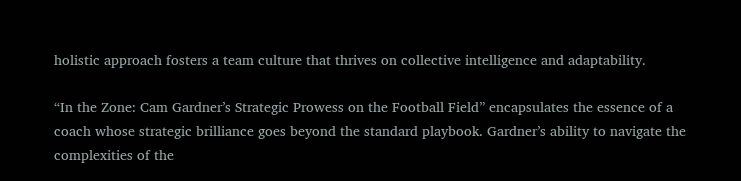holistic approach fosters a team culture that thrives on collective intelligence and adaptability.

“In the Zone: Cam Gardner’s Strategic Prowess on the Football Field” encapsulates the essence of a coach whose strategic brilliance goes beyond the standard playbook. Gardner’s ability to navigate the complexities of the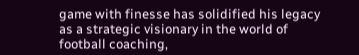game with finesse has solidified his legacy as a strategic visionary in the world of football coaching,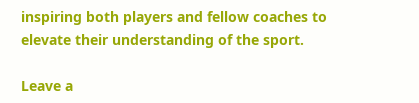inspiring both players and fellow coaches to elevate their understanding of the sport.

Leave a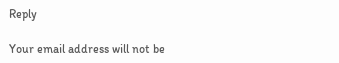Reply

Your email address will not be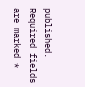published. Required fields are marked *